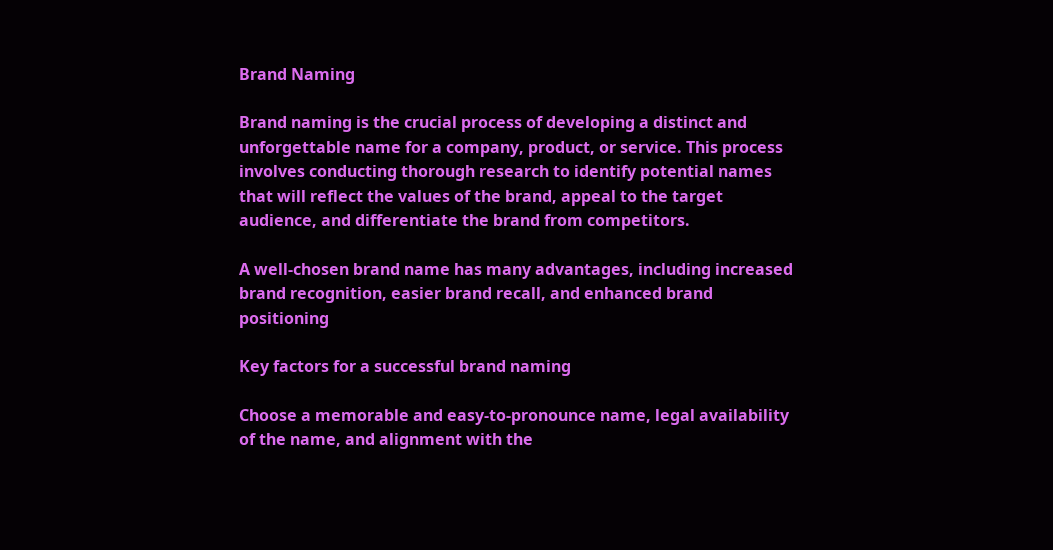Brand Naming

Brand naming is the crucial process of developing a distinct and unforgettable name for a company, product, or service. This process involves conducting thorough research to identify potential names that will reflect the values of the brand, appeal to the target audience, and differentiate the brand from competitors.

A well-chosen brand name has many advantages, including increased brand recognition, easier brand recall, and enhanced brand positioning

Key factors for a successful brand naming

Choose a memorable and easy-to-pronounce name, legal availability of the name, and alignment with the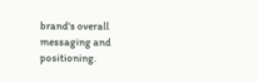brand's overall messaging and positioning.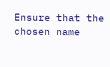Ensure that the chosen name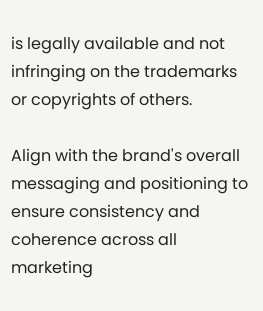is legally available and not infringing on the trademarks or copyrights of others.

Align with the brand's overall messaging and positioning to ensure consistency and coherence across all marketing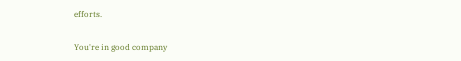efforts.

You're in good company